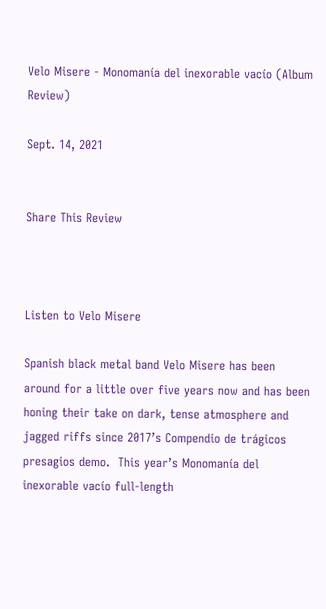Velo Misere - Monomanía del inexorable vacío (Album Review)

Sept. 14, 2021


Share This Review



Listen to Velo Misere

Spanish black metal band Velo Misere has been around for a little over five years now and has been honing their take on dark, tense atmosphere and jagged riffs since 2017’s Compendio de trágicos presagios demo.  This year’s Monomanía del inexorable vacío full-length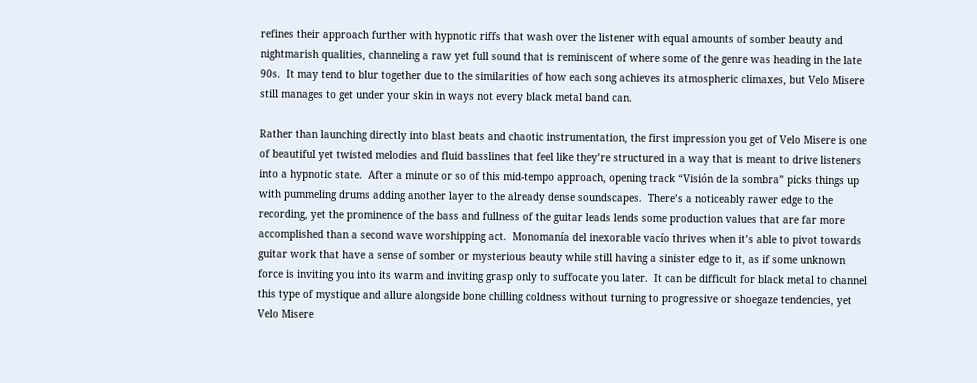refines their approach further with hypnotic riffs that wash over the listener with equal amounts of somber beauty and nightmarish qualities, channeling a raw yet full sound that is reminiscent of where some of the genre was heading in the late 90s.  It may tend to blur together due to the similarities of how each song achieves its atmospheric climaxes, but Velo Misere still manages to get under your skin in ways not every black metal band can.

Rather than launching directly into blast beats and chaotic instrumentation, the first impression you get of Velo Misere is one of beautiful yet twisted melodies and fluid basslines that feel like they’re structured in a way that is meant to drive listeners into a hypnotic state.  After a minute or so of this mid-tempo approach, opening track “Visión de la sombra” picks things up with pummeling drums adding another layer to the already dense soundscapes.  There’s a noticeably rawer edge to the recording, yet the prominence of the bass and fullness of the guitar leads lends some production values that are far more accomplished than a second wave worshipping act.  Monomanía del inexorable vacío thrives when it’s able to pivot towards guitar work that have a sense of somber or mysterious beauty while still having a sinister edge to it, as if some unknown force is inviting you into its warm and inviting grasp only to suffocate you later.  It can be difficult for black metal to channel this type of mystique and allure alongside bone chilling coldness without turning to progressive or shoegaze tendencies, yet Velo Misere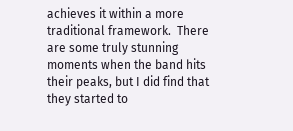achieves it within a more traditional framework.  There are some truly stunning moments when the band hits their peaks, but I did find that they started to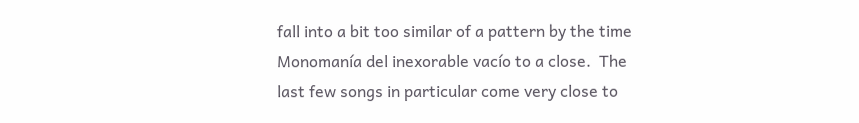fall into a bit too similar of a pattern by the time Monomanía del inexorable vacío to a close.  The last few songs in particular come very close to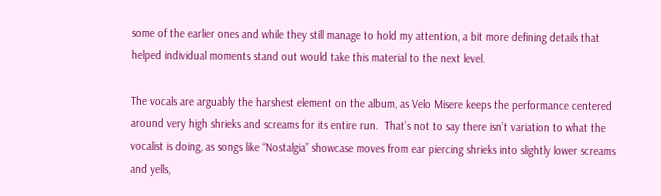some of the earlier ones and while they still manage to hold my attention, a bit more defining details that helped individual moments stand out would take this material to the next level.

The vocals are arguably the harshest element on the album, as Velo Misere keeps the performance centered around very high shrieks and screams for its entire run.  That’s not to say there isn’t variation to what the vocalist is doing, as songs like “Nostalgia” showcase moves from ear piercing shrieks into slightly lower screams and yells,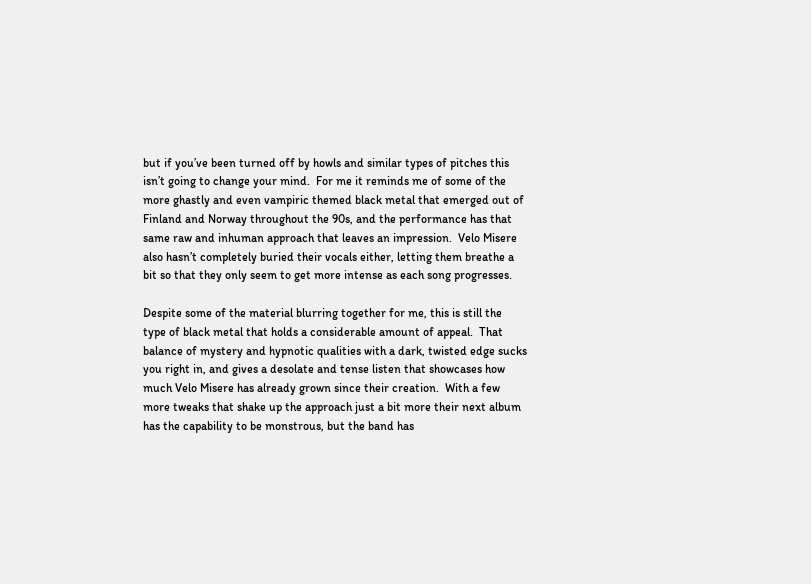but if you’ve been turned off by howls and similar types of pitches this isn’t going to change your mind.  For me it reminds me of some of the more ghastly and even vampiric themed black metal that emerged out of Finland and Norway throughout the 90s, and the performance has that same raw and inhuman approach that leaves an impression.  Velo Misere also hasn’t completely buried their vocals either, letting them breathe a bit so that they only seem to get more intense as each song progresses.

Despite some of the material blurring together for me, this is still the type of black metal that holds a considerable amount of appeal.  That balance of mystery and hypnotic qualities with a dark, twisted edge sucks you right in, and gives a desolate and tense listen that showcases how much Velo Misere has already grown since their creation.  With a few more tweaks that shake up the approach just a bit more their next album has the capability to be monstrous, but the band has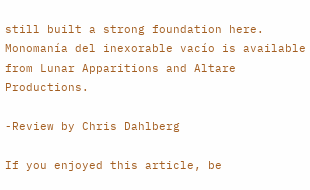still built a strong foundation here.  Monomanía del inexorable vacío is available from Lunar Apparitions and Altare Productions.

-Review by Chris Dahlberg

If you enjoyed this article, be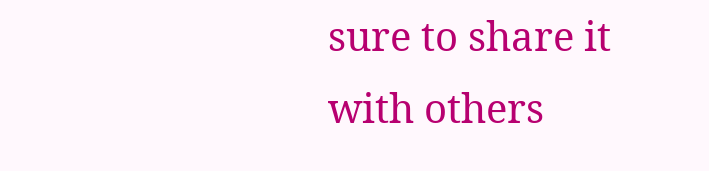sure to share it with others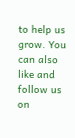to help us grow. You can also like and follow us on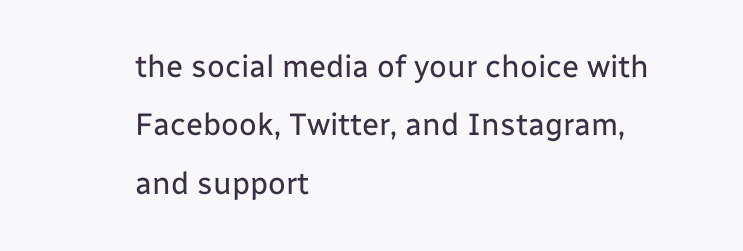the social media of your choice with Facebook, Twitter, and Instagram, and support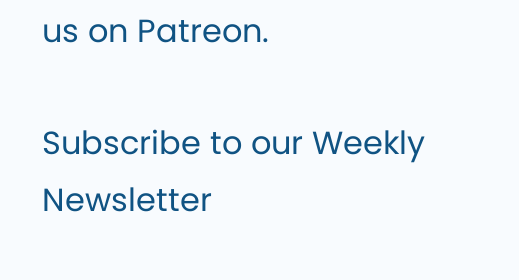us on Patreon.

Subscribe to our Weekly Newsletter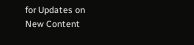for Updates on New Content